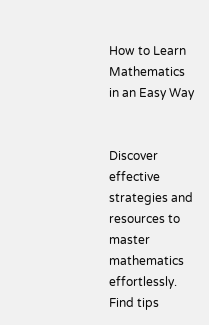How to Learn Mathematics in an Easy Way


Discover effective strategies and resources to master mathematics effortlessly. Find tips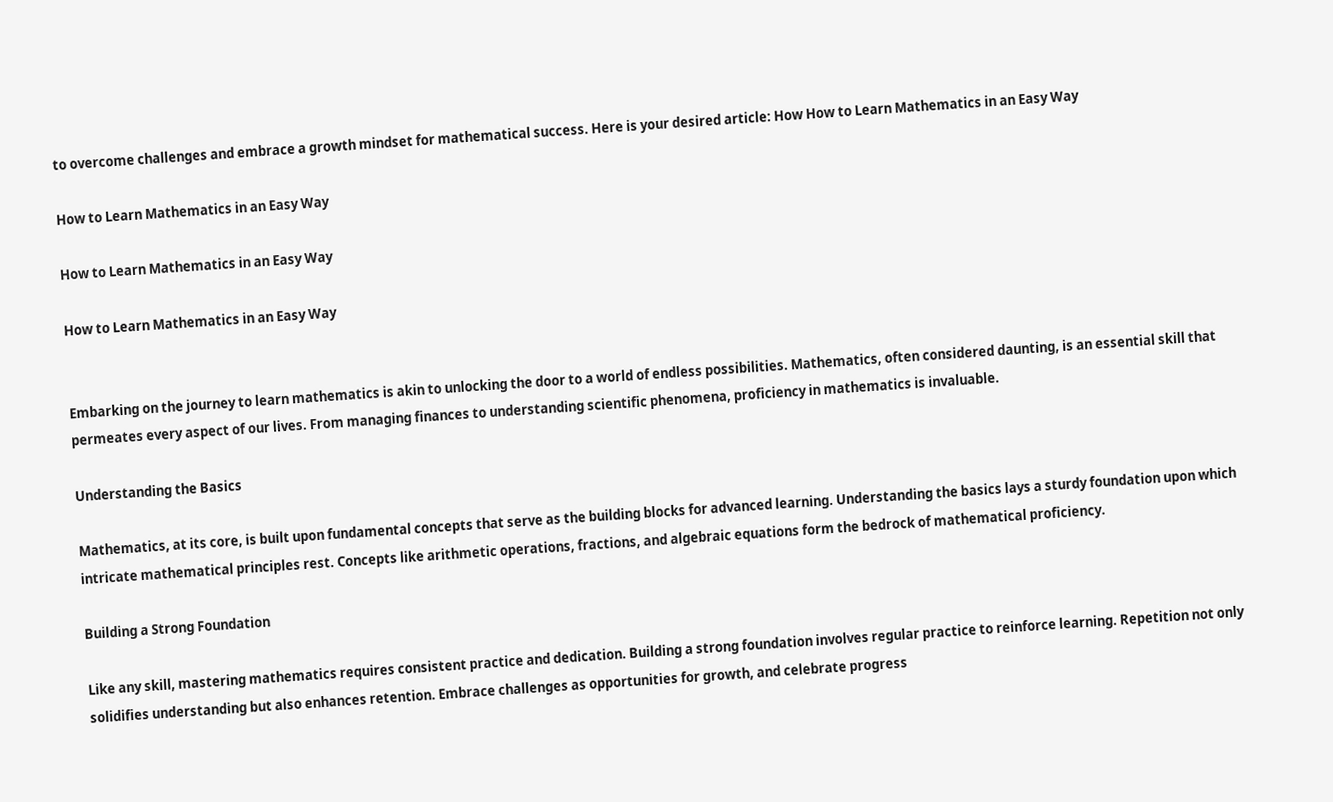to overcome challenges and embrace a growth mindset for mathematical success. Here is your desired article: How How to Learn Mathematics in an Easy Way

How to Learn Mathematics in an Easy Way

How to Learn Mathematics in an Easy Way

How to Learn Mathematics in an Easy Way


Embarking on the journey to learn mathematics is akin to unlocking the door to a world of endless possibilities. Mathematics, often considered daunting, is an essential skill that permeates every aspect of our lives. From managing finances to understanding scientific phenomena, proficiency in mathematics is invaluable.

Understanding the Basics

Mathematics, at its core, is built upon fundamental concepts that serve as the building blocks for advanced learning. Understanding the basics lays a sturdy foundation upon which intricate mathematical principles rest. Concepts like arithmetic operations, fractions, and algebraic equations form the bedrock of mathematical proficiency.

Building a Strong Foundation

Like any skill, mastering mathematics requires consistent practice and dedication. Building a strong foundation involves regular practice to reinforce learning. Repetition not only solidifies understanding but also enhances retention. Embrace challenges as opportunities for growth, and celebrate progress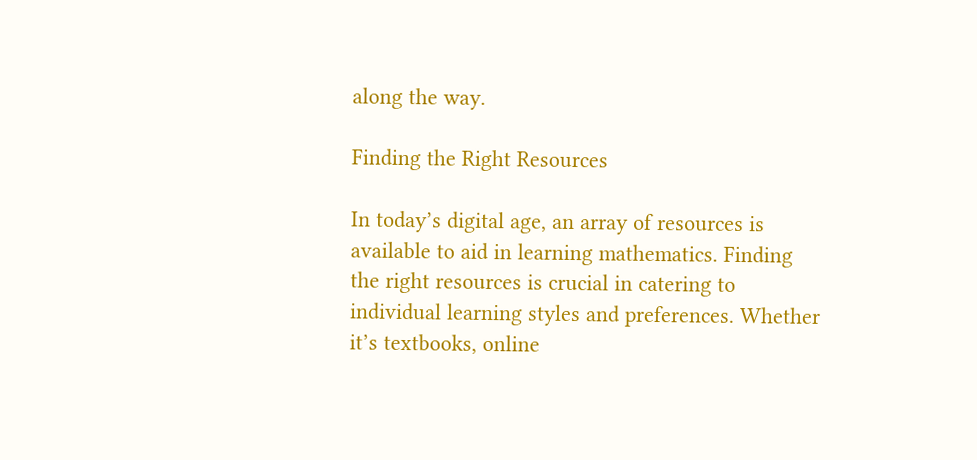along the way.

Finding the Right Resources

In today’s digital age, an array of resources is available to aid in learning mathematics. Finding the right resources is crucial in catering to individual learning styles and preferences. Whether it’s textbooks, online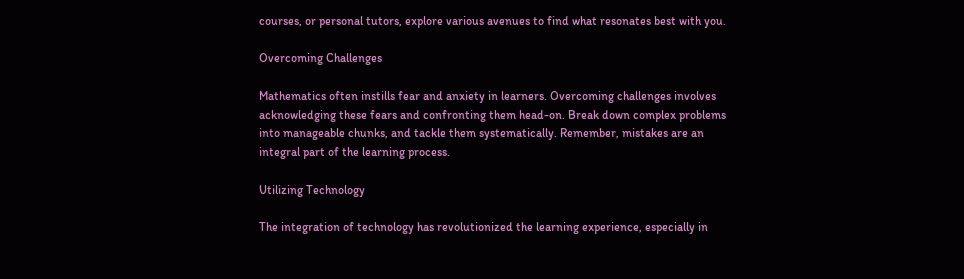courses, or personal tutors, explore various avenues to find what resonates best with you.

Overcoming Challenges

Mathematics often instills fear and anxiety in learners. Overcoming challenges involves acknowledging these fears and confronting them head-on. Break down complex problems into manageable chunks, and tackle them systematically. Remember, mistakes are an integral part of the learning process.

Utilizing Technology

The integration of technology has revolutionized the learning experience, especially in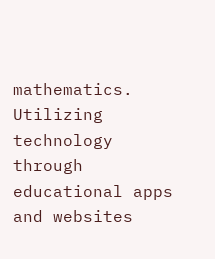mathematics. Utilizing technology through educational apps and websites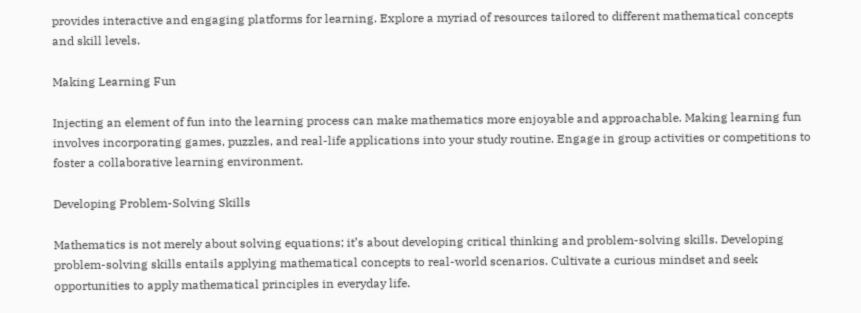provides interactive and engaging platforms for learning. Explore a myriad of resources tailored to different mathematical concepts and skill levels.

Making Learning Fun

Injecting an element of fun into the learning process can make mathematics more enjoyable and approachable. Making learning fun involves incorporating games, puzzles, and real-life applications into your study routine. Engage in group activities or competitions to foster a collaborative learning environment.

Developing Problem-Solving Skills

Mathematics is not merely about solving equations; it’s about developing critical thinking and problem-solving skills. Developing problem-solving skills entails applying mathematical concepts to real-world scenarios. Cultivate a curious mindset and seek opportunities to apply mathematical principles in everyday life.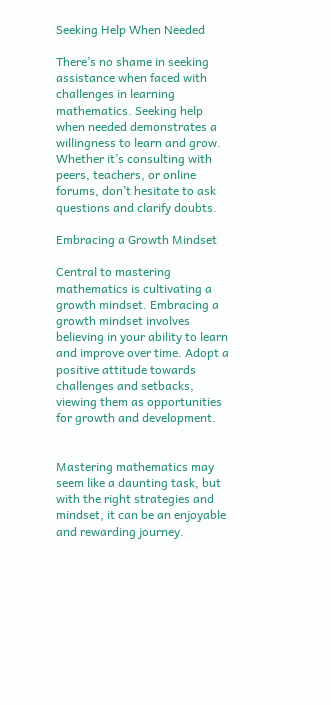Seeking Help When Needed

There’s no shame in seeking assistance when faced with challenges in learning mathematics. Seeking help when needed demonstrates a willingness to learn and grow. Whether it’s consulting with peers, teachers, or online forums, don’t hesitate to ask questions and clarify doubts.

Embracing a Growth Mindset

Central to mastering mathematics is cultivating a growth mindset. Embracing a growth mindset involves believing in your ability to learn and improve over time. Adopt a positive attitude towards challenges and setbacks, viewing them as opportunities for growth and development.


Mastering mathematics may seem like a daunting task, but with the right strategies and mindset, it can be an enjoyable and rewarding journey.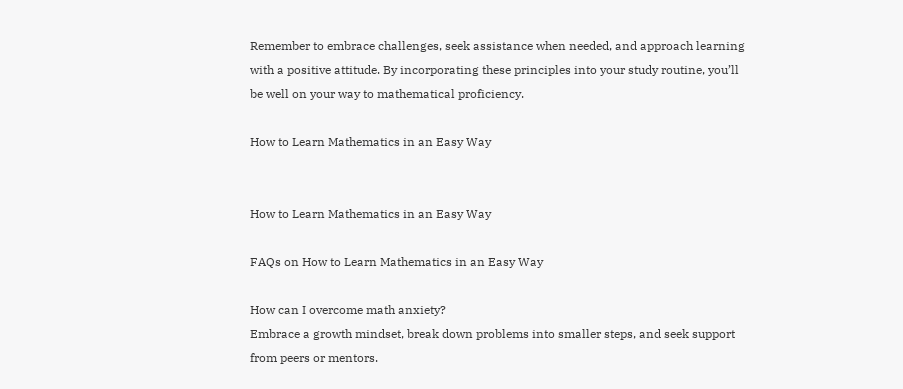Remember to embrace challenges, seek assistance when needed, and approach learning with a positive attitude. By incorporating these principles into your study routine, you’ll be well on your way to mathematical proficiency.

How to Learn Mathematics in an Easy Way


How to Learn Mathematics in an Easy Way

FAQs on How to Learn Mathematics in an Easy Way

How can I overcome math anxiety?
Embrace a growth mindset, break down problems into smaller steps, and seek support from peers or mentors.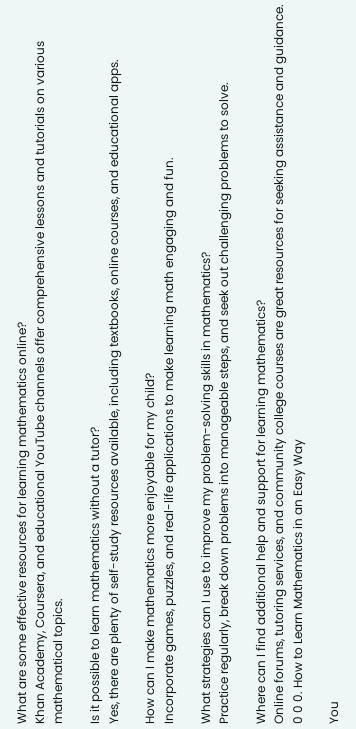What are some effective resources for learning mathematics online?
Khan Academy, Coursera, and educational YouTube channels offer comprehensive lessons and tutorials on various mathematical topics.

Is it possible to learn mathematics without a tutor?
Yes, there are plenty of self-study resources available, including textbooks, online courses, and educational apps.

How can I make mathematics more enjoyable for my child?
Incorporate games, puzzles, and real-life applications to make learning math engaging and fun.

What strategies can I use to improve my problem-solving skills in mathematics?
Practice regularly, break down problems into manageable steps, and seek out challenging problems to solve.

Where can I find additional help and support for learning mathematics?
Online forums, tutoring services, and community college courses are great resources for seeking assistance and guidance. 0 0 0. How to Learn Mathematics in an Easy Way

You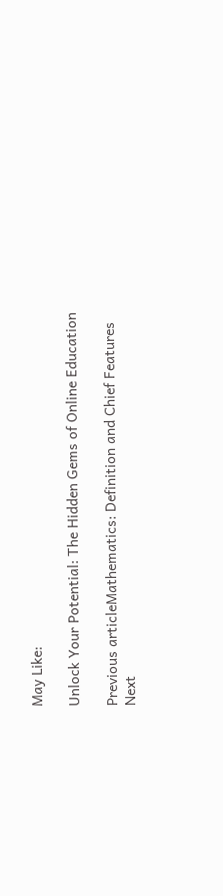May Like:

Unlock Your Potential: The Hidden Gems of Online Education

Previous articleMathematics: Definition and Chief Features
Next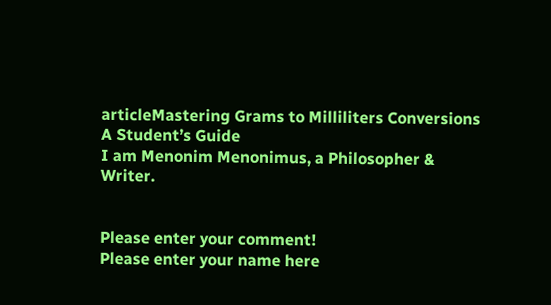articleMastering Grams to Milliliters Conversions A Student’s Guide
I am Menonim Menonimus, a Philosopher & Writer.


Please enter your comment!
Please enter your name here